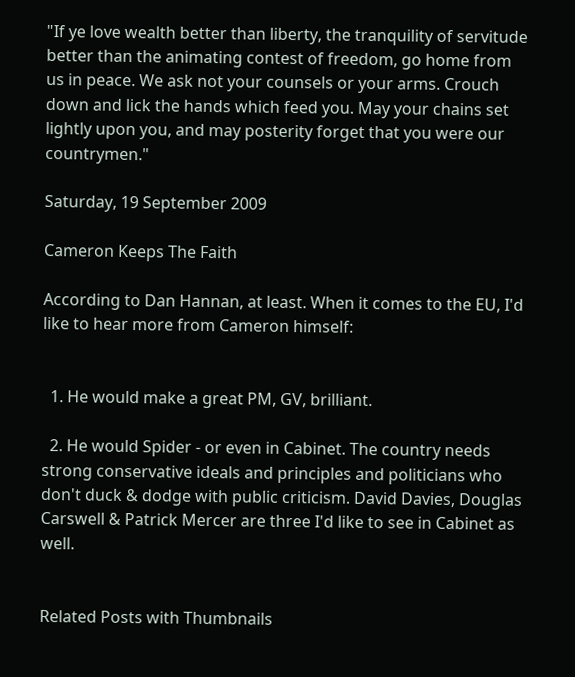"If ye love wealth better than liberty, the tranquility of servitude better than the animating contest of freedom, go home from us in peace. We ask not your counsels or your arms. Crouch down and lick the hands which feed you. May your chains set lightly upon you, and may posterity forget that you were our countrymen."

Saturday, 19 September 2009

Cameron Keeps The Faith

According to Dan Hannan, at least. When it comes to the EU, I'd like to hear more from Cameron himself:


  1. He would make a great PM, GV, brilliant.

  2. He would Spider - or even in Cabinet. The country needs strong conservative ideals and principles and politicians who don't duck & dodge with public criticism. David Davies, Douglas Carswell & Patrick Mercer are three I'd like to see in Cabinet as well.


Related Posts with Thumbnails